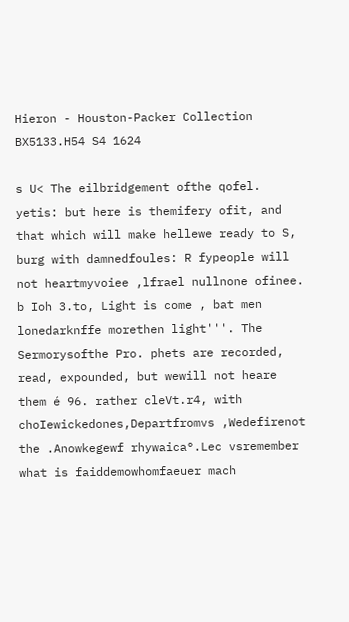Hieron - Houston-Packer Collection BX5133.H54 S4 1624

s U< The eilbridgement ofthe qofel. yetis: but here is themifery ofit, and that which will make hellewe ready to S, burg with damnedfoules: R fypeople will not heartmyvoiee ,lfrael nullnone ofinee. b Ioh 3.to, Light is come , bat men lonedarknffe morethen light'''. The Sermorysofthe Pro. phets are recorded, read, expounded, but wewill not heare them é 96. rather cleVt.r4, with choIewickedones,Departfromvs ,Wedefirenot the .Anowkegewf rhywaica°.Lec vsremember what is faiddemowhomfaeuer mach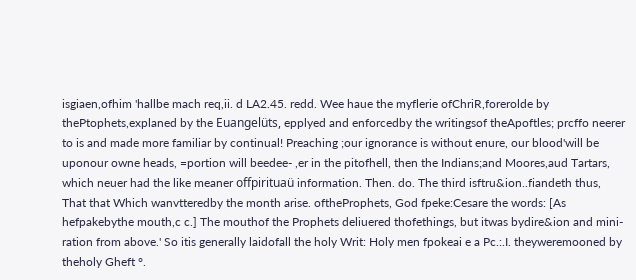isgiaen,ofhim 'hallbe mach req,ii. d LA2.45. redd. Wee haue the myflerie ofChriR,forerolde by thePtophets,explaned by the Euangelüts, epplyed and enforcedby the writingsof theApoftles; prcffo neerer to is and made more familiar by continual! Preaching ;our ignorance is without enure, our blood'will be uponour owne heads, =portion will beedee- ,er in the pitofhell, then the Indians;and Moores,aud Tartars, which neuer had the like meaner offpirituaü information. Then. do. The third isftru&ion..fiandeth thus, That that Which wanvtteredby the month arise. oftheProphets, God fpeke:Cesare the words: [As hefpakebythe mouth,c c.] The mouthof the Prophets deliuered thofethings, but itwas bydire&ion and mini- ration from above.' So itis generally laidofall the holy Writ: Holy men fpokeai e a Pc.:.I. theyweremooned by theholy Gheft °.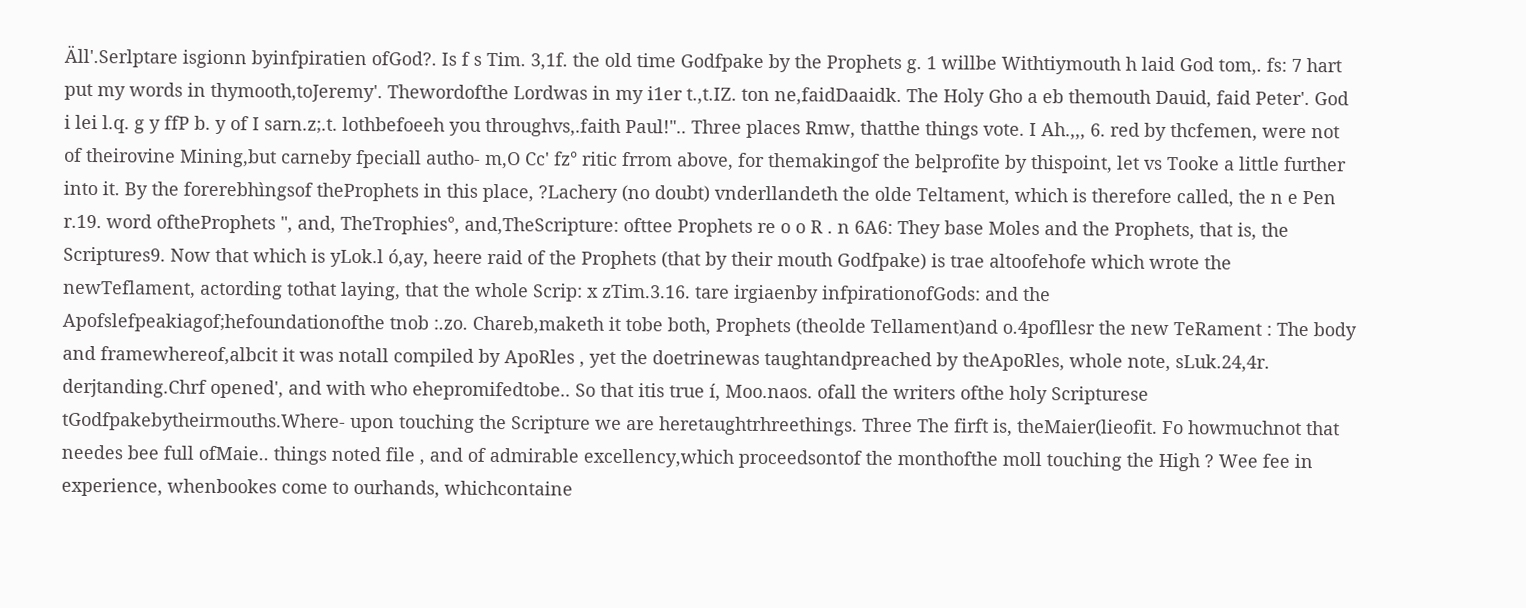Äll'.Serlptare isgionn byinfpiratien ofGod?. Is f s Tim. 3,1f. the old time Godfpake by the Prophets g. 1 willbe Withtiymouth h laid God tom,. fs: 7 hart put my words in thymooth,toJeremy'. Thewordofthe Lordwas in my i1er t.,t.IZ. ton ne,faidDaaidk. The Holy Gho a eb themouth Dauid, faid Peter'. God i lei l.q. g y ffP b. y of I sarn.z;.t. lothbefoeeh you throughvs,.faith Paul!".. Three places Rmw, thatthe things vote. I Ah.,,, 6. red by thcfemen, were not of theirovine Mining,but carneby fpeciall autho- m,O Cc' fz° ritic frrom above, for themakingof the belprofite by thispoint, let vs Tooke a little further into it. By the forerebhìngsof theProphets in this place, ?Lachery (no doubt) vnderllandeth the olde Teltament, which is therefore called, the n e Pen r.19. word oftheProphets ", and, TheTrophies°, and,TheScripture: ofttee Prophets re o o R . n 6A6: They base Moles and the Prophets, that is, the Scriptures9. Now that which is yLok.l ó,ay, heere raid of the Prophets (that by their mouth Godfpake) is trae altoofehofe which wrote the newTeflament, actording tothat laying, that the whole Scrip: x zTim.3.16. tare irgiaenby infpirationofGods: and the Apofslefpeakiagof;hefoundationofthe tnob :.zo. Chareb,maketh it tobe both, Prophets (theolde Tellament)and o.4pofllesr the new TeRament : The body and framewhereof,albcit it was notall compiled by ApoRles , yet the doetrinewas taughtandpreached by theApoRles, whole note, sLuk.24,4r. derjtanding.Chrf opened', and with who ehepromifedtobe.. So that itis true í, Moo.naos. ofall the writers ofthe holy Scripturese tGodfpakebytheirmouths.Where- upon touching the Scripture we are heretaughtrhreethings. Three The firft is, theMaier(lieofit. Fo howmuchnot that needes bee full ofMaie.. things noted file , and of admirable excellency,which proceedsontof the monthofthe moll touching the High ? Wee fee in experience, whenbookes come to ourhands, whichcontaine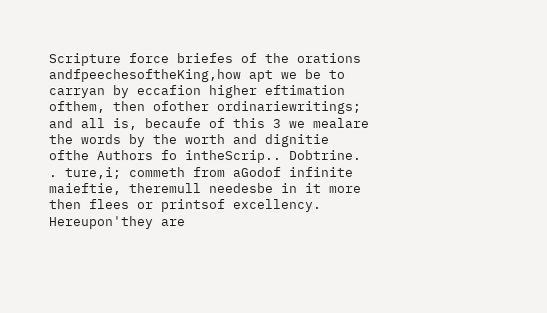Scripture force briefes of the orations andfpeechesoftheKing,how apt we be to carryan by eccafion higher eftimation ofthem, then ofother ordinariewritings; and all is, becaufe of this 3 we mealare the words by the worth and dignitie ofthe Authors fo intheScrip.. Dobtrine. . ture,i; commeth from aGodof infinite maieftie, theremull needesbe in it more then flees or printsof excellency. Hereupon'they are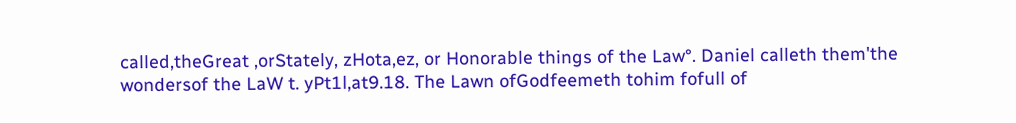called,theGreat ,orStately, zHota,ez, or Honorable things of the Law°. Daniel calleth them'the wondersof the LaW t. yPt1l,at9.18. The Lawn ofGodfeemeth tohim fofull of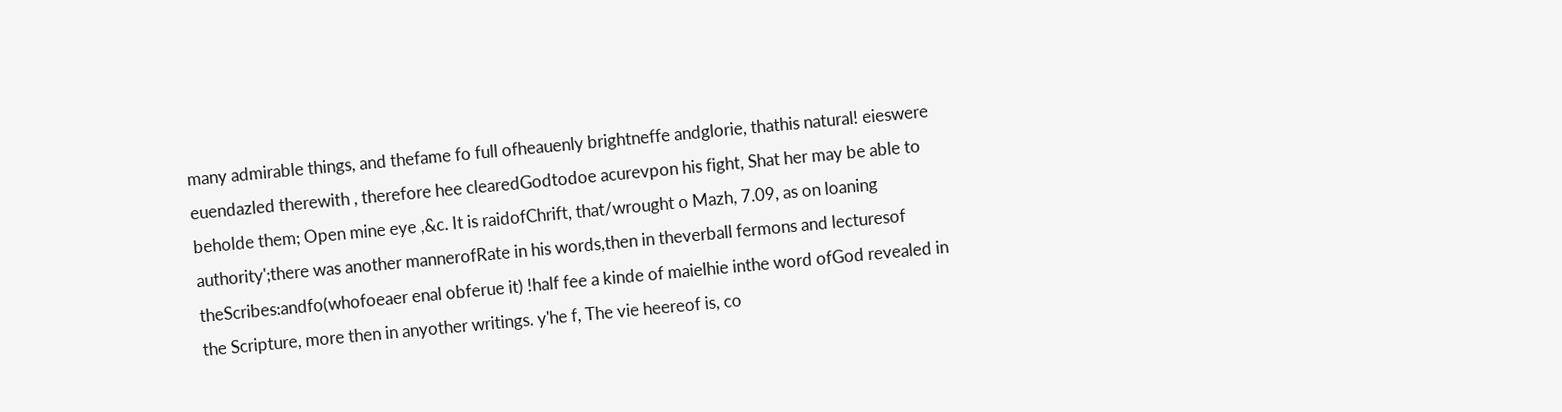many admirable things, and thefame fo full ofheauenly brightneffe andglorie, thathis natural! eieswere euendazled therewith , therefore hee clearedGodtodoe acurevpon his fight, Shat her may be able to beholde them; Open mine eye ,&c. It is raidofChrift, that/wrought o Mazh, 7.09, as on loaning authority';there was another mannerofRate in his words,then in theverball fermons and lecturesof theScribes:andfo(whofoeaer enal obferue it) !half fee a kinde of maielhie inthe word ofGod revealed in the Scripture, more then in anyother writings. y'he f, The vie heereof is, co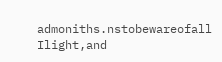admoniths.nstobewareofall Ilight,and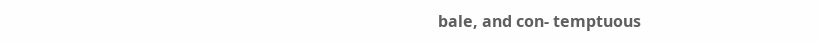bale, and con- temptuous